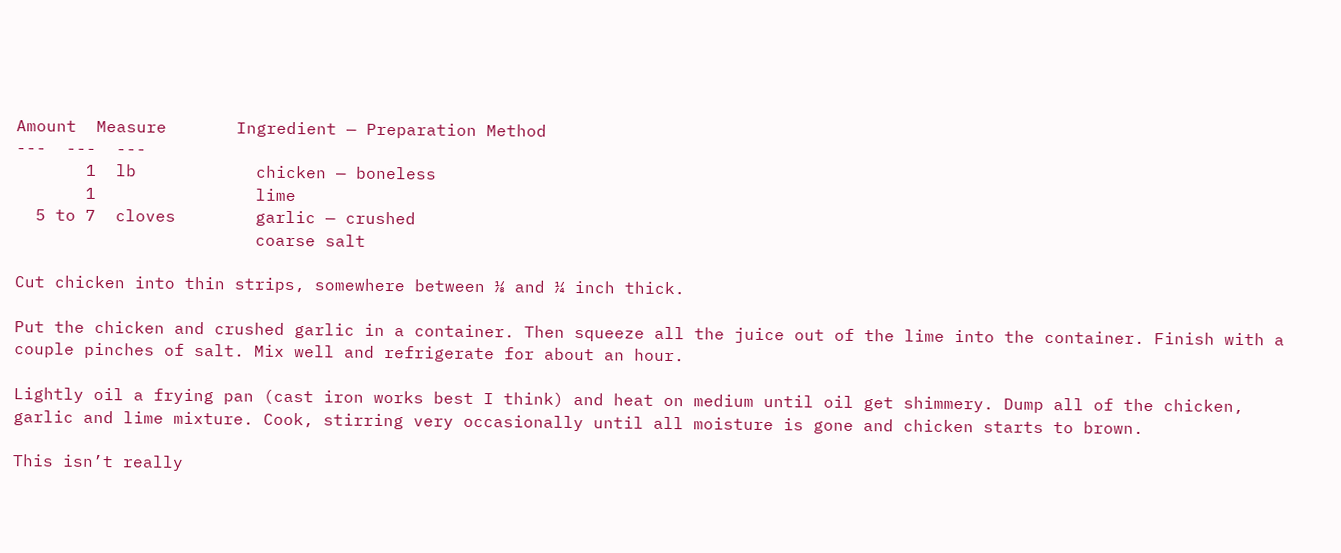Amount  Measure       Ingredient — Preparation Method
---  ---  ---
       1  lb            chicken — boneless
       1                lime
  5 to 7  cloves        garlic — crushed
                        coarse salt

Cut chicken into thin strips, somewhere between ⅛ and ¼ inch thick.

Put the chicken and crushed garlic in a container. Then squeeze all the juice out of the lime into the container. Finish with a couple pinches of salt. Mix well and refrigerate for about an hour.

Lightly oil a frying pan (cast iron works best I think) and heat on medium until oil get shimmery. Dump all of the chicken, garlic and lime mixture. Cook, stirring very occasionally until all moisture is gone and chicken starts to brown.

This isn’t really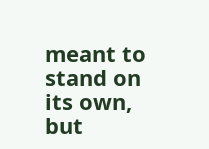meant to stand on its own, but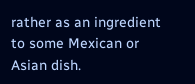rather as an ingredient to some Mexican or Asian dish.